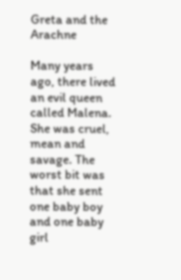Greta and the Arachne

Many years ago, there lived an evil queen called Malena. She was cruel, mean and savage. The worst bit was that she sent one baby boy and one baby girl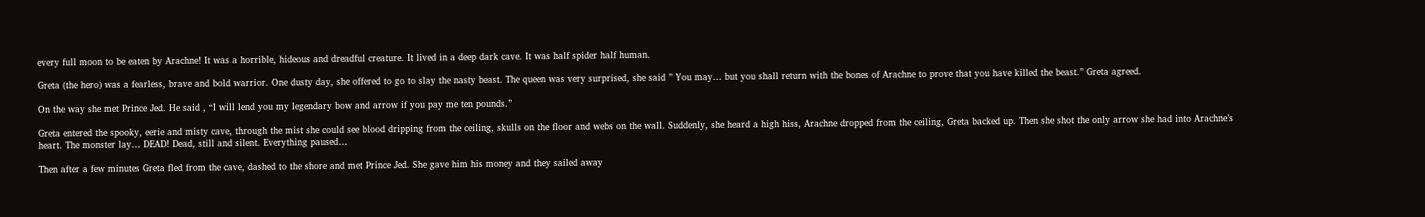every full moon to be eaten by Arachne! It was a horrible, hideous and dreadful creature. It lived in a deep dark cave. It was half spider half human.

Greta (the hero) was a fearless, brave and bold warrior. One dusty day, she offered to go to slay the nasty beast. The queen was very surprised, she said ” You may… but you shall return with the bones of Arachne to prove that you have killed the beast.” Greta agreed.

On the way she met Prince Jed. He said , “I will lend you my legendary bow and arrow if you pay me ten pounds.”

Greta entered the spooky, eerie and misty cave, through the mist she could see blood dripping from the ceiling, skulls on the floor and webs on the wall. Suddenly, she heard a high hiss, Arachne dropped from the ceiling, Greta backed up. Then she shot the only arrow she had into Arachne’s heart. The monster lay… DEAD! Dead, still and silent. Everything paused…

Then after a few minutes Greta fled from the cave, dashed to the shore and met Prince Jed. She gave him his money and they sailed away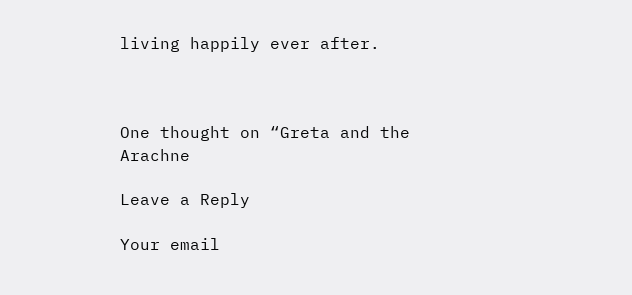living happily ever after.



One thought on “Greta and the Arachne

Leave a Reply

Your email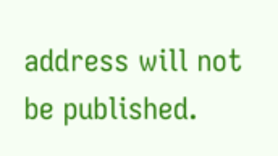address will not be published.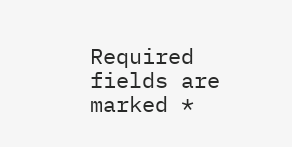Required fields are marked *